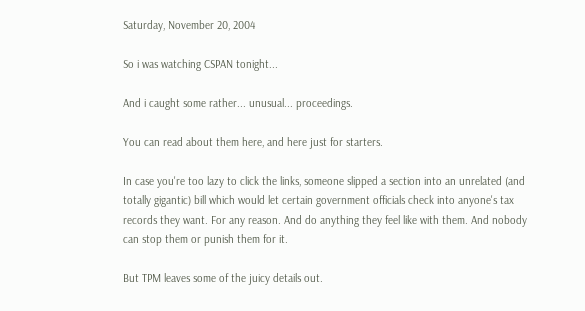Saturday, November 20, 2004

So i was watching CSPAN tonight...

And i caught some rather... unusual... proceedings.

You can read about them here, and here just for starters.

In case you're too lazy to click the links, someone slipped a section into an unrelated (and totally gigantic) bill which would let certain government officials check into anyone's tax records they want. For any reason. And do anything they feel like with them. And nobody can stop them or punish them for it.

But TPM leaves some of the juicy details out.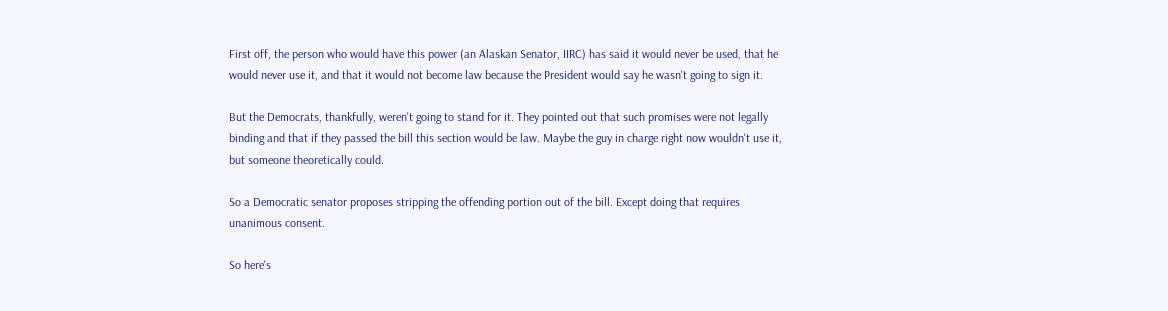First off, the person who would have this power (an Alaskan Senator, IIRC) has said it would never be used, that he would never use it, and that it would not become law because the President would say he wasn't going to sign it.

But the Democrats, thankfully, weren't going to stand for it. They pointed out that such promises were not legally binding and that if they passed the bill this section would be law. Maybe the guy in charge right now wouldn't use it, but someone theoretically could.

So a Democratic senator proposes stripping the offending portion out of the bill. Except doing that requires unanimous consent.

So here's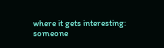where it gets interesting: someone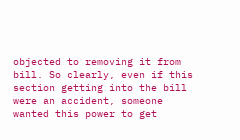objected to removing it from bill. So clearly, even if this section getting into the bill were an accident, someone wanted this power to get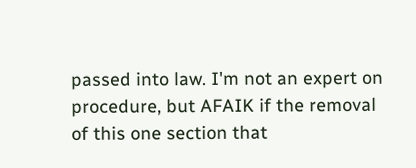passed into law. I'm not an expert on procedure, but AFAIK if the removal of this one section that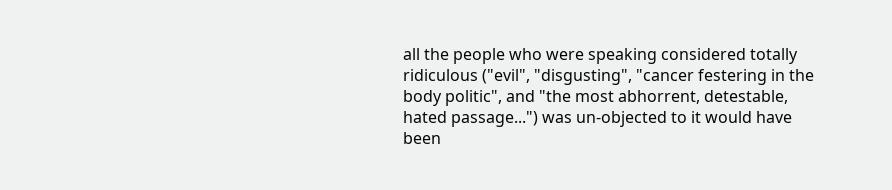all the people who were speaking considered totally ridiculous ("evil", "disgusting", "cancer festering in the body politic", and "the most abhorrent, detestable, hated passage...") was un-objected to it would have been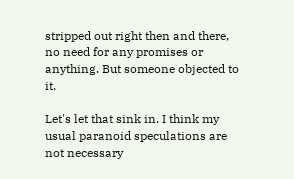stripped out right then and there, no need for any promises or anything. But someone objected to it.

Let's let that sink in. I think my usual paranoid speculations are not necessary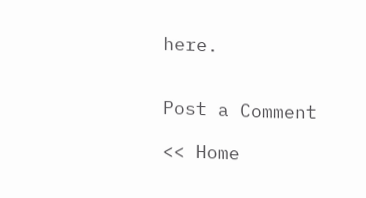here.


Post a Comment

<< Home